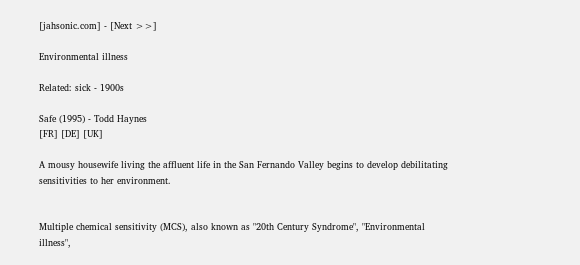[jahsonic.com] - [Next >>]

Environmental illness

Related: sick - 1900s

Safe (1995) - Todd Haynes
[FR] [DE] [UK]

A mousy housewife living the affluent life in the San Fernando Valley begins to develop debilitating sensitivities to her environment.


Multiple chemical sensitivity (MCS), also known as "20th Century Syndrome", "Environmental illness",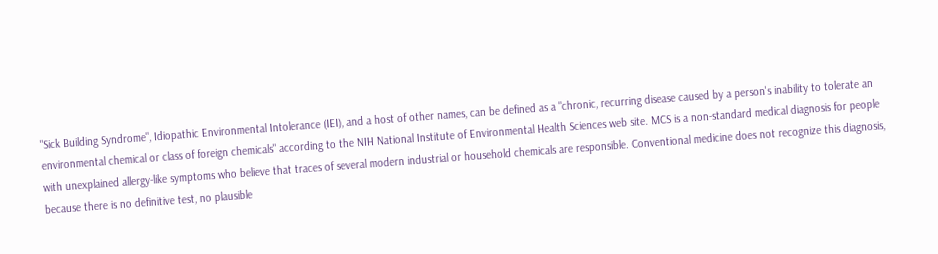"Sick Building Syndrome", Idiopathic Environmental Intolerance (IEI), and a host of other names, can be defined as a "chronic, recurring disease caused by a person's inability to tolerate an environmental chemical or class of foreign chemicals" according to the NIH National Institute of Environmental Health Sciences web site. MCS is a non-standard medical diagnosis for people with unexplained allergy-like symptoms who believe that traces of several modern industrial or household chemicals are responsible. Conventional medicine does not recognize this diagnosis, because there is no definitive test, no plausible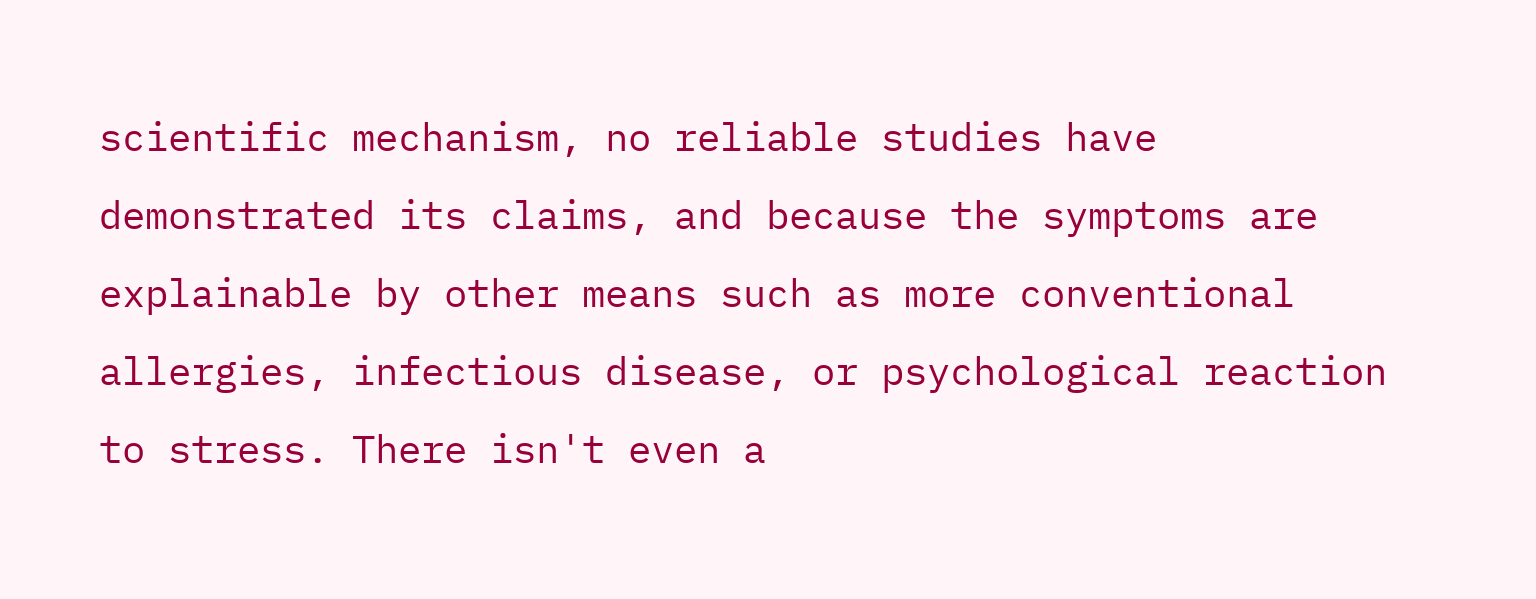scientific mechanism, no reliable studies have demonstrated its claims, and because the symptoms are explainable by other means such as more conventional allergies, infectious disease, or psychological reaction to stress. There isn't even a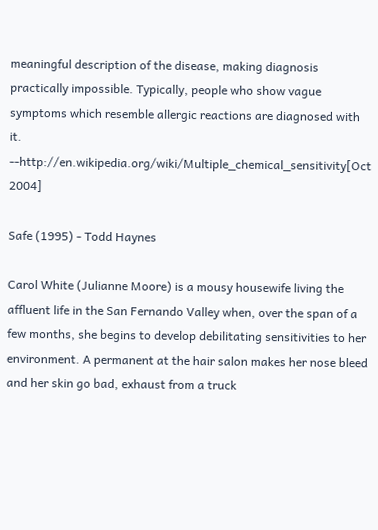meaningful description of the disease, making diagnosis practically impossible. Typically, people who show vague symptoms which resemble allergic reactions are diagnosed with it. --http://en.wikipedia.org/wiki/Multiple_chemical_sensitivity[Oct 2004]

Safe (1995) - Todd Haynes

Carol White (Julianne Moore) is a mousy housewife living the affluent life in the San Fernando Valley when, over the span of a few months, she begins to develop debilitating sensitivities to her environment. A permanent at the hair salon makes her nose bleed and her skin go bad, exhaust from a truck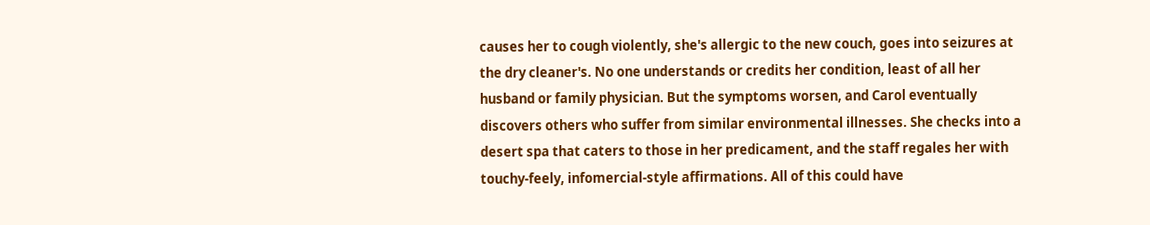causes her to cough violently, she's allergic to the new couch, goes into seizures at the dry cleaner's. No one understands or credits her condition, least of all her husband or family physician. But the symptoms worsen, and Carol eventually discovers others who suffer from similar environmental illnesses. She checks into a desert spa that caters to those in her predicament, and the staff regales her with touchy-feely, infomercial-style affirmations. All of this could have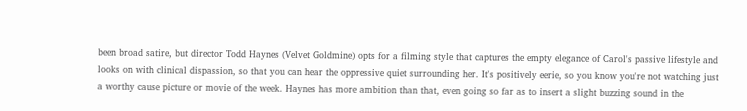been broad satire, but director Todd Haynes (Velvet Goldmine) opts for a filming style that captures the empty elegance of Carol's passive lifestyle and looks on with clinical dispassion, so that you can hear the oppressive quiet surrounding her. It's positively eerie, so you know you're not watching just a worthy cause picture or movie of the week. Haynes has more ambition than that, even going so far as to insert a slight buzzing sound in the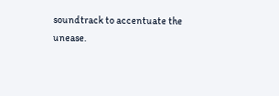soundtrack to accentuate the unease.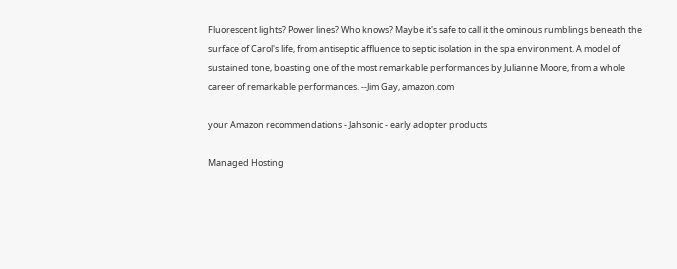Fluorescent lights? Power lines? Who knows? Maybe it's safe to call it the ominous rumblings beneath the surface of Carol's life, from antiseptic affluence to septic isolation in the spa environment. A model of sustained tone, boasting one of the most remarkable performances by Julianne Moore, from a whole career of remarkable performances. --Jim Gay, amazon.com

your Amazon recommendations - Jahsonic - early adopter products

Managed Hosting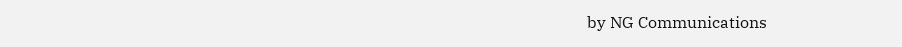by NG Communications